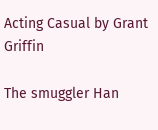Acting Casual by Grant Griffin

The smuggler Han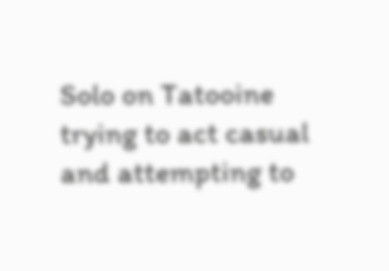Solo on Tatooine trying to act casual and attempting to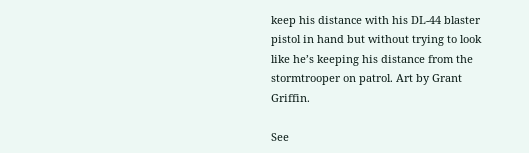keep his distance with his DL-44 blaster pistol in hand but without trying to look like he’s keeping his distance from the stormtrooper on patrol. Art by Grant Griffin.

See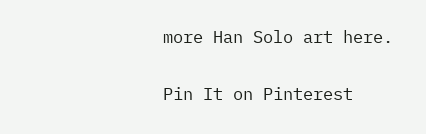more Han Solo art here.

Pin It on Pinterest